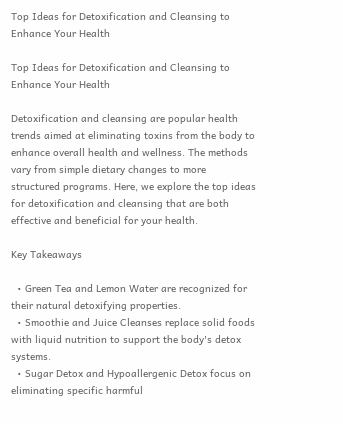Top Ideas for Detoxification and Cleansing to Enhance Your Health

Top Ideas for Detoxification and Cleansing to Enhance Your Health

Detoxification and cleansing are popular health trends aimed at eliminating toxins from the body to enhance overall health and wellness. The methods vary from simple dietary changes to more structured programs. Here, we explore the top ideas for detoxification and cleansing that are both effective and beneficial for your health.

Key Takeaways

  • Green Tea and Lemon Water are recognized for their natural detoxifying properties.
  • Smoothie and Juice Cleanses replace solid foods with liquid nutrition to support the body's detox systems.
  • Sugar Detox and Hypoallergenic Detox focus on eliminating specific harmful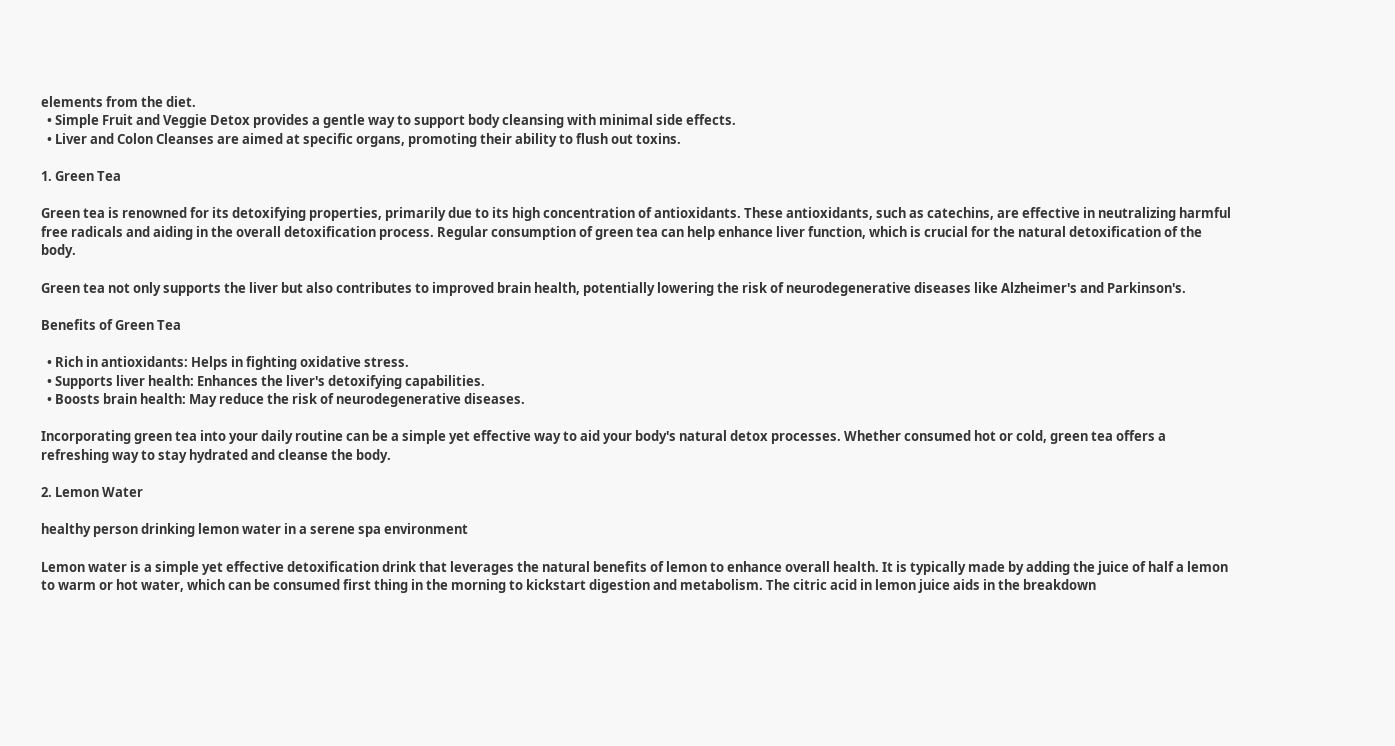elements from the diet.
  • Simple Fruit and Veggie Detox provides a gentle way to support body cleansing with minimal side effects.
  • Liver and Colon Cleanses are aimed at specific organs, promoting their ability to flush out toxins.

1. Green Tea

Green tea is renowned for its detoxifying properties, primarily due to its high concentration of antioxidants. These antioxidants, such as catechins, are effective in neutralizing harmful free radicals and aiding in the overall detoxification process. Regular consumption of green tea can help enhance liver function, which is crucial for the natural detoxification of the body.

Green tea not only supports the liver but also contributes to improved brain health, potentially lowering the risk of neurodegenerative diseases like Alzheimer's and Parkinson's.

Benefits of Green Tea

  • Rich in antioxidants: Helps in fighting oxidative stress.
  • Supports liver health: Enhances the liver's detoxifying capabilities.
  • Boosts brain health: May reduce the risk of neurodegenerative diseases.

Incorporating green tea into your daily routine can be a simple yet effective way to aid your body's natural detox processes. Whether consumed hot or cold, green tea offers a refreshing way to stay hydrated and cleanse the body.

2. Lemon Water

healthy person drinking lemon water in a serene spa environment

Lemon water is a simple yet effective detoxification drink that leverages the natural benefits of lemon to enhance overall health. It is typically made by adding the juice of half a lemon to warm or hot water, which can be consumed first thing in the morning to kickstart digestion and metabolism. The citric acid in lemon juice aids in the breakdown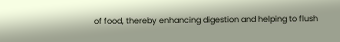of food, thereby enhancing digestion and helping to flush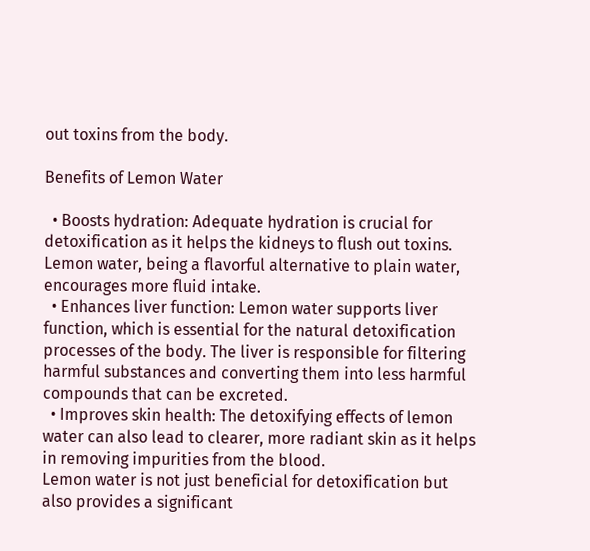out toxins from the body.

Benefits of Lemon Water

  • Boosts hydration: Adequate hydration is crucial for detoxification as it helps the kidneys to flush out toxins. Lemon water, being a flavorful alternative to plain water, encourages more fluid intake.
  • Enhances liver function: Lemon water supports liver function, which is essential for the natural detoxification processes of the body. The liver is responsible for filtering harmful substances and converting them into less harmful compounds that can be excreted.
  • Improves skin health: The detoxifying effects of lemon water can also lead to clearer, more radiant skin as it helps in removing impurities from the blood.
Lemon water is not just beneficial for detoxification but also provides a significant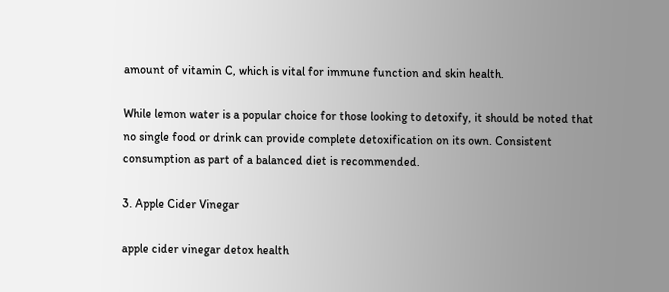amount of vitamin C, which is vital for immune function and skin health.

While lemon water is a popular choice for those looking to detoxify, it should be noted that no single food or drink can provide complete detoxification on its own. Consistent consumption as part of a balanced diet is recommended.

3. Apple Cider Vinegar

apple cider vinegar detox health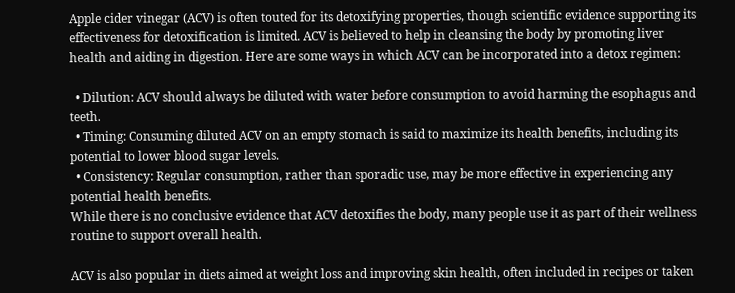Apple cider vinegar (ACV) is often touted for its detoxifying properties, though scientific evidence supporting its effectiveness for detoxification is limited. ACV is believed to help in cleansing the body by promoting liver health and aiding in digestion. Here are some ways in which ACV can be incorporated into a detox regimen:

  • Dilution: ACV should always be diluted with water before consumption to avoid harming the esophagus and teeth.
  • Timing: Consuming diluted ACV on an empty stomach is said to maximize its health benefits, including its potential to lower blood sugar levels.
  • Consistency: Regular consumption, rather than sporadic use, may be more effective in experiencing any potential health benefits.
While there is no conclusive evidence that ACV detoxifies the body, many people use it as part of their wellness routine to support overall health.

ACV is also popular in diets aimed at weight loss and improving skin health, often included in recipes or taken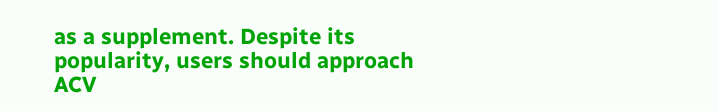as a supplement. Despite its popularity, users should approach ACV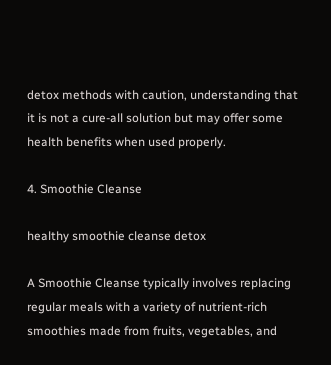detox methods with caution, understanding that it is not a cure-all solution but may offer some health benefits when used properly.

4. Smoothie Cleanse

healthy smoothie cleanse detox

A Smoothie Cleanse typically involves replacing regular meals with a variety of nutrient-rich smoothies made from fruits, vegetables, and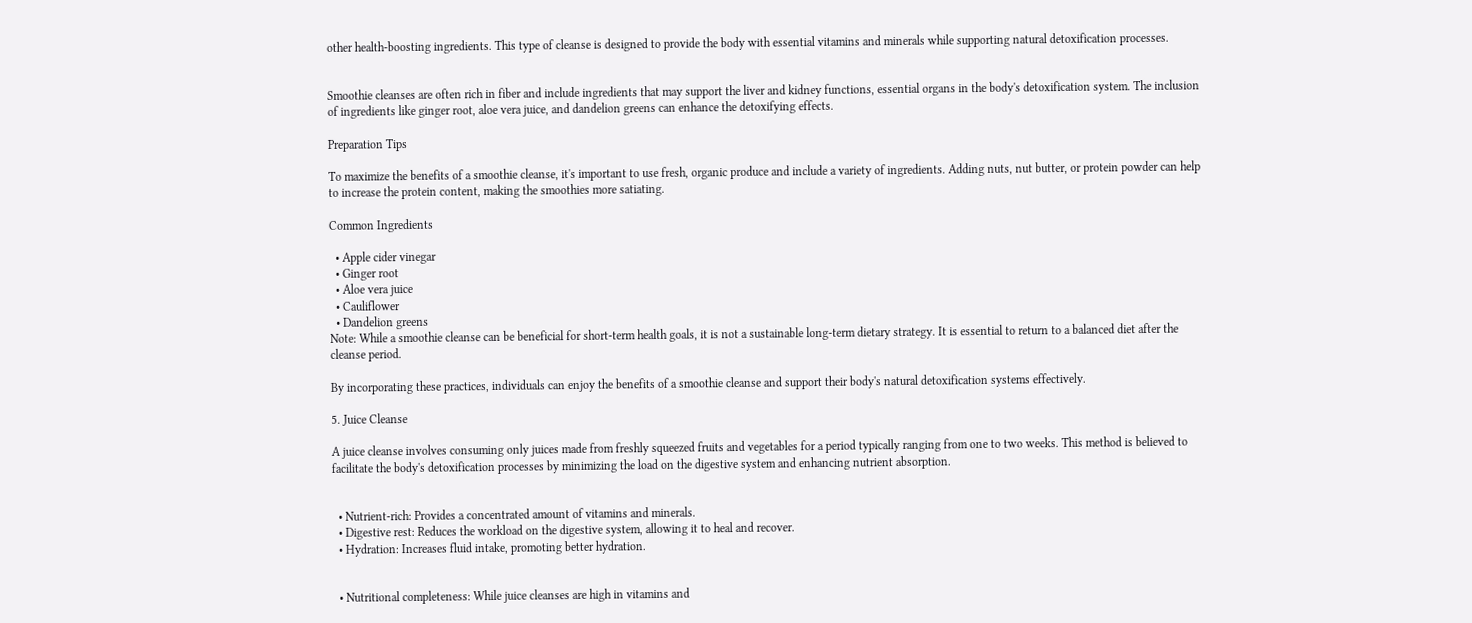other health-boosting ingredients. This type of cleanse is designed to provide the body with essential vitamins and minerals while supporting natural detoxification processes.


Smoothie cleanses are often rich in fiber and include ingredients that may support the liver and kidney functions, essential organs in the body's detoxification system. The inclusion of ingredients like ginger root, aloe vera juice, and dandelion greens can enhance the detoxifying effects.

Preparation Tips

To maximize the benefits of a smoothie cleanse, it's important to use fresh, organic produce and include a variety of ingredients. Adding nuts, nut butter, or protein powder can help to increase the protein content, making the smoothies more satiating.

Common Ingredients

  • Apple cider vinegar
  • Ginger root
  • Aloe vera juice
  • Cauliflower
  • Dandelion greens
Note: While a smoothie cleanse can be beneficial for short-term health goals, it is not a sustainable long-term dietary strategy. It is essential to return to a balanced diet after the cleanse period.

By incorporating these practices, individuals can enjoy the benefits of a smoothie cleanse and support their body's natural detoxification systems effectively.

5. Juice Cleanse

A juice cleanse involves consuming only juices made from freshly squeezed fruits and vegetables for a period typically ranging from one to two weeks. This method is believed to facilitate the body's detoxification processes by minimizing the load on the digestive system and enhancing nutrient absorption.


  • Nutrient-rich: Provides a concentrated amount of vitamins and minerals.
  • Digestive rest: Reduces the workload on the digestive system, allowing it to heal and recover.
  • Hydration: Increases fluid intake, promoting better hydration.


  • Nutritional completeness: While juice cleanses are high in vitamins and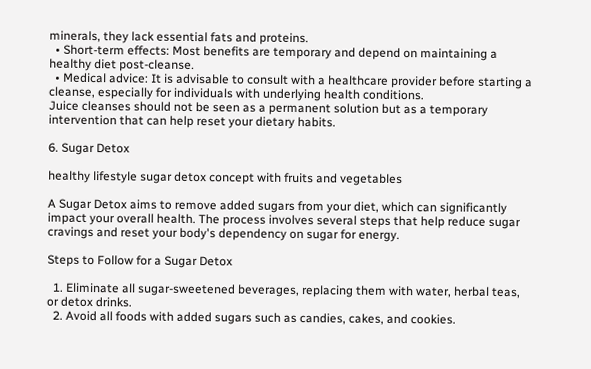minerals, they lack essential fats and proteins.
  • Short-term effects: Most benefits are temporary and depend on maintaining a healthy diet post-cleanse.
  • Medical advice: It is advisable to consult with a healthcare provider before starting a cleanse, especially for individuals with underlying health conditions.
Juice cleanses should not be seen as a permanent solution but as a temporary intervention that can help reset your dietary habits.

6. Sugar Detox

healthy lifestyle sugar detox concept with fruits and vegetables

A Sugar Detox aims to remove added sugars from your diet, which can significantly impact your overall health. The process involves several steps that help reduce sugar cravings and reset your body's dependency on sugar for energy.

Steps to Follow for a Sugar Detox

  1. Eliminate all sugar-sweetened beverages, replacing them with water, herbal teas, or detox drinks.
  2. Avoid all foods with added sugars such as candies, cakes, and cookies.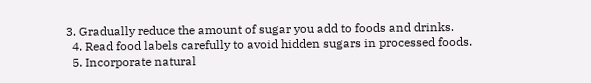3. Gradually reduce the amount of sugar you add to foods and drinks.
  4. Read food labels carefully to avoid hidden sugars in processed foods.
  5. Incorporate natural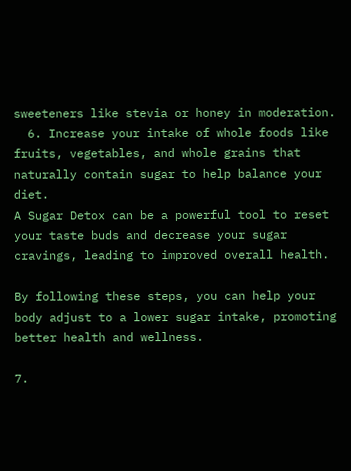sweeteners like stevia or honey in moderation.
  6. Increase your intake of whole foods like fruits, vegetables, and whole grains that naturally contain sugar to help balance your diet.
A Sugar Detox can be a powerful tool to reset your taste buds and decrease your sugar cravings, leading to improved overall health.

By following these steps, you can help your body adjust to a lower sugar intake, promoting better health and wellness.

7.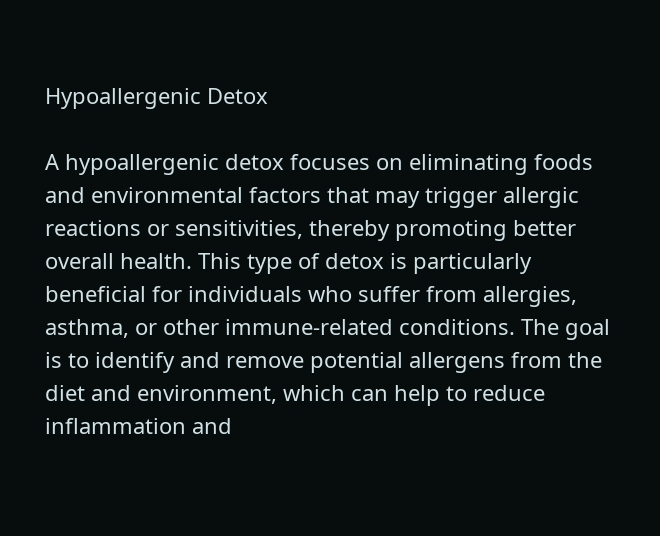Hypoallergenic Detox

A hypoallergenic detox focuses on eliminating foods and environmental factors that may trigger allergic reactions or sensitivities, thereby promoting better overall health. This type of detox is particularly beneficial for individuals who suffer from allergies, asthma, or other immune-related conditions. The goal is to identify and remove potential allergens from the diet and environment, which can help to reduce inflammation and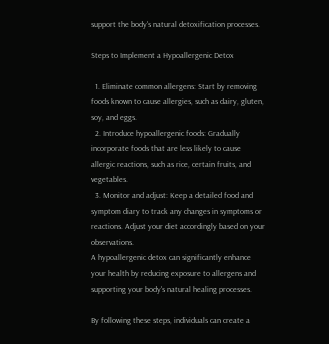support the body's natural detoxification processes.

Steps to Implement a Hypoallergenic Detox

  1. Eliminate common allergens: Start by removing foods known to cause allergies, such as dairy, gluten, soy, and eggs.
  2. Introduce hypoallergenic foods: Gradually incorporate foods that are less likely to cause allergic reactions, such as rice, certain fruits, and vegetables.
  3. Monitor and adjust: Keep a detailed food and symptom diary to track any changes in symptoms or reactions. Adjust your diet accordingly based on your observations.
A hypoallergenic detox can significantly enhance your health by reducing exposure to allergens and supporting your body's natural healing processes.

By following these steps, individuals can create a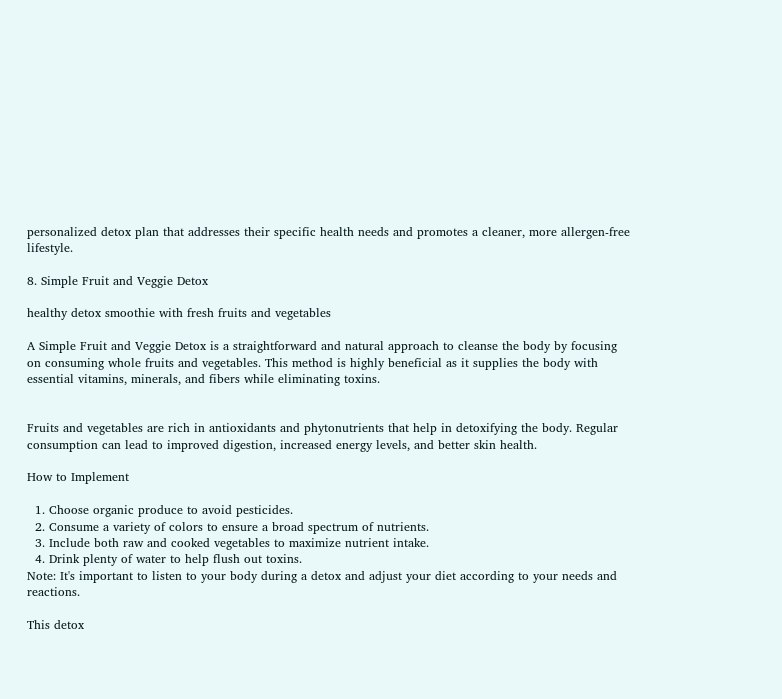personalized detox plan that addresses their specific health needs and promotes a cleaner, more allergen-free lifestyle.

8. Simple Fruit and Veggie Detox

healthy detox smoothie with fresh fruits and vegetables

A Simple Fruit and Veggie Detox is a straightforward and natural approach to cleanse the body by focusing on consuming whole fruits and vegetables. This method is highly beneficial as it supplies the body with essential vitamins, minerals, and fibers while eliminating toxins.


Fruits and vegetables are rich in antioxidants and phytonutrients that help in detoxifying the body. Regular consumption can lead to improved digestion, increased energy levels, and better skin health.

How to Implement

  1. Choose organic produce to avoid pesticides.
  2. Consume a variety of colors to ensure a broad spectrum of nutrients.
  3. Include both raw and cooked vegetables to maximize nutrient intake.
  4. Drink plenty of water to help flush out toxins.
Note: It's important to listen to your body during a detox and adjust your diet according to your needs and reactions.

This detox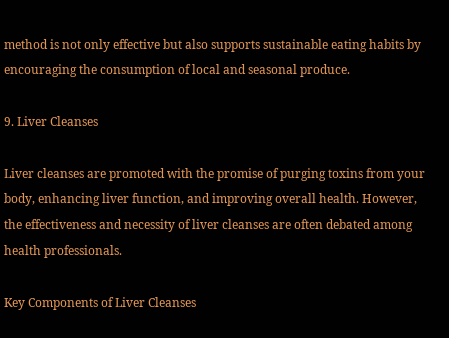method is not only effective but also supports sustainable eating habits by encouraging the consumption of local and seasonal produce.

9. Liver Cleanses

Liver cleanses are promoted with the promise of purging toxins from your body, enhancing liver function, and improving overall health. However, the effectiveness and necessity of liver cleanses are often debated among health professionals.

Key Components of Liver Cleanses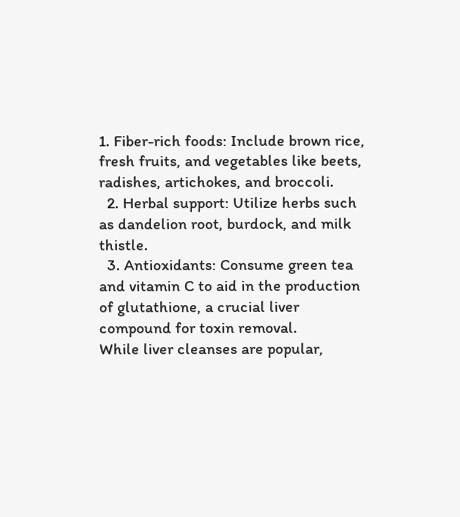1. Fiber-rich foods: Include brown rice, fresh fruits, and vegetables like beets, radishes, artichokes, and broccoli.
  2. Herbal support: Utilize herbs such as dandelion root, burdock, and milk thistle.
  3. Antioxidants: Consume green tea and vitamin C to aid in the production of glutathione, a crucial liver compound for toxin removal.
While liver cleanses are popular,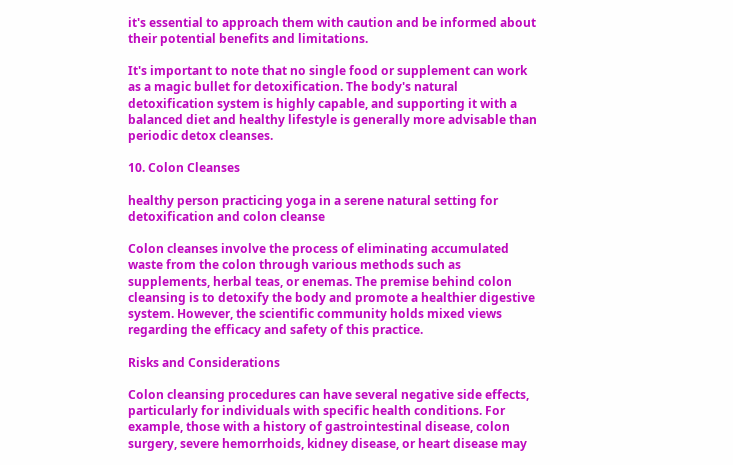it's essential to approach them with caution and be informed about their potential benefits and limitations.

It's important to note that no single food or supplement can work as a magic bullet for detoxification. The body's natural detoxification system is highly capable, and supporting it with a balanced diet and healthy lifestyle is generally more advisable than periodic detox cleanses.

10. Colon Cleanses

healthy person practicing yoga in a serene natural setting for detoxification and colon cleanse

Colon cleanses involve the process of eliminating accumulated waste from the colon through various methods such as supplements, herbal teas, or enemas. The premise behind colon cleansing is to detoxify the body and promote a healthier digestive system. However, the scientific community holds mixed views regarding the efficacy and safety of this practice.

Risks and Considerations

Colon cleansing procedures can have several negative side effects, particularly for individuals with specific health conditions. For example, those with a history of gastrointestinal disease, colon surgery, severe hemorrhoids, kidney disease, or heart disease may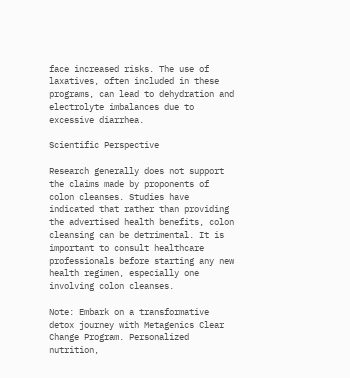face increased risks. The use of laxatives, often included in these programs, can lead to dehydration and electrolyte imbalances due to excessive diarrhea.

Scientific Perspective

Research generally does not support the claims made by proponents of colon cleanses. Studies have indicated that rather than providing the advertised health benefits, colon cleansing can be detrimental. It is important to consult healthcare professionals before starting any new health regimen, especially one involving colon cleanses.

Note: Embark on a transformative detox journey with Metagenics Clear Change Program. Personalized nutrition,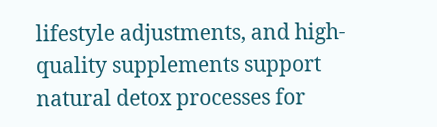lifestyle adjustments, and high-quality supplements support natural detox processes for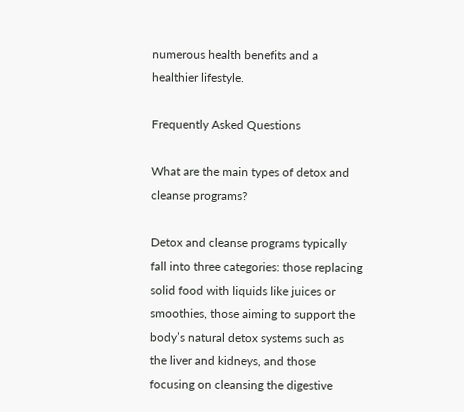numerous health benefits and a healthier lifestyle.

Frequently Asked Questions

What are the main types of detox and cleanse programs?

Detox and cleanse programs typically fall into three categories: those replacing solid food with liquids like juices or smoothies, those aiming to support the body’s natural detox systems such as the liver and kidneys, and those focusing on cleansing the digestive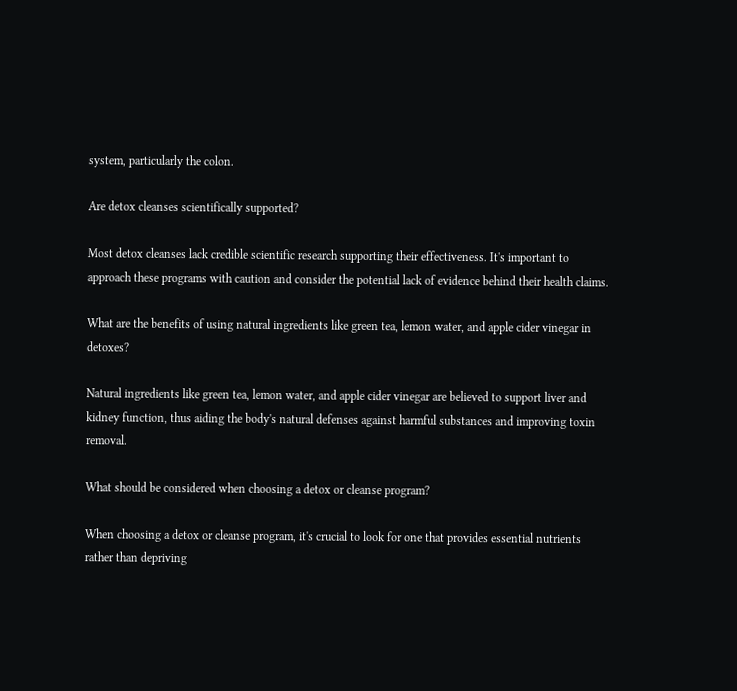system, particularly the colon.

Are detox cleanses scientifically supported?

Most detox cleanses lack credible scientific research supporting their effectiveness. It's important to approach these programs with caution and consider the potential lack of evidence behind their health claims.

What are the benefits of using natural ingredients like green tea, lemon water, and apple cider vinegar in detoxes?

Natural ingredients like green tea, lemon water, and apple cider vinegar are believed to support liver and kidney function, thus aiding the body's natural defenses against harmful substances and improving toxin removal.

What should be considered when choosing a detox or cleanse program?

When choosing a detox or cleanse program, it's crucial to look for one that provides essential nutrients rather than depriving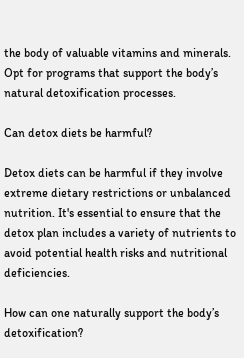the body of valuable vitamins and minerals. Opt for programs that support the body’s natural detoxification processes.

Can detox diets be harmful?

Detox diets can be harmful if they involve extreme dietary restrictions or unbalanced nutrition. It's essential to ensure that the detox plan includes a variety of nutrients to avoid potential health risks and nutritional deficiencies.

How can one naturally support the body’s detoxification?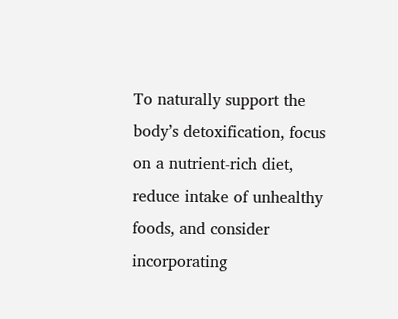To naturally support the body’s detoxification, focus on a nutrient-rich diet, reduce intake of unhealthy foods, and consider incorporating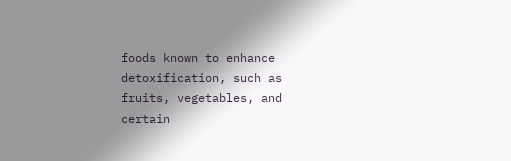foods known to enhance detoxification, such as fruits, vegetables, and certain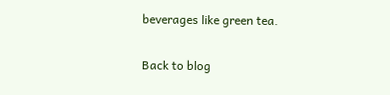beverages like green tea.

Back to blog